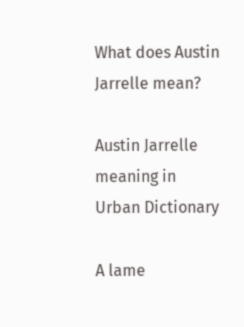What does Austin Jarrelle mean?

Austin Jarrelle meaning in Urban Dictionary

A lame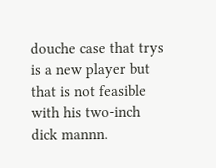douche case that trys is a new player but that is not feasible with his two-inch dick mannn.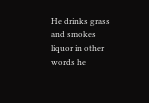He drinks grass and smokes liquor in other words he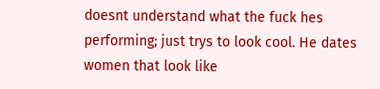doesnt understand what the fuck hes performing; just trys to look cool. He dates women that look like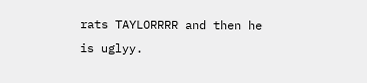rats TAYLORRRR and then he is uglyy.